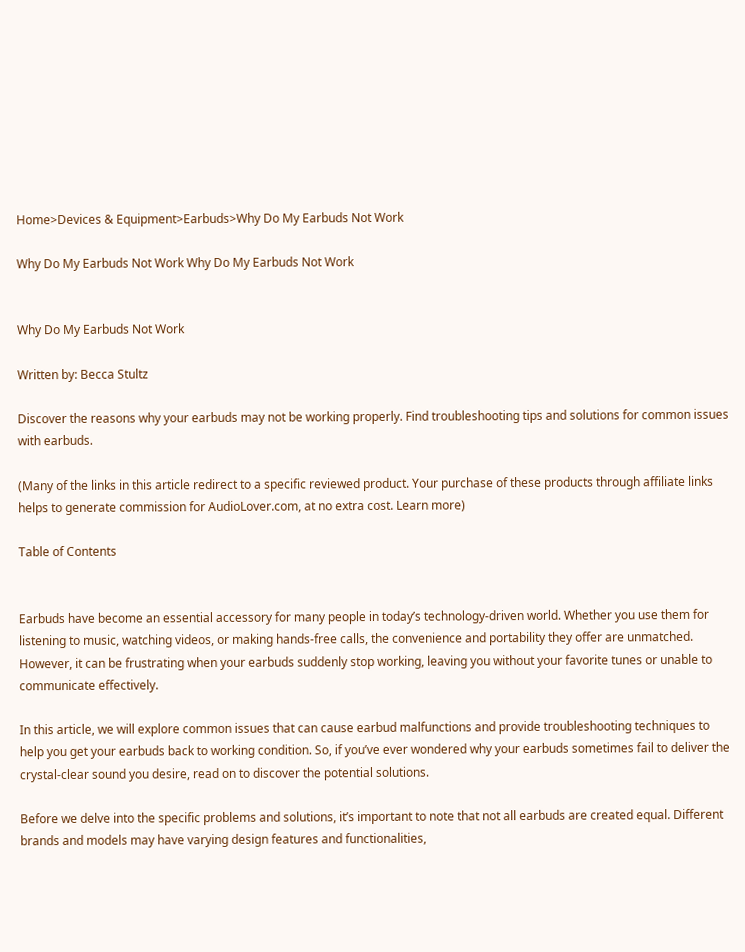Home>Devices & Equipment>Earbuds>Why Do My Earbuds Not Work

Why Do My Earbuds Not Work Why Do My Earbuds Not Work


Why Do My Earbuds Not Work

Written by: Becca Stultz

Discover the reasons why your earbuds may not be working properly. Find troubleshooting tips and solutions for common issues with earbuds.

(Many of the links in this article redirect to a specific reviewed product. Your purchase of these products through affiliate links helps to generate commission for AudioLover.com, at no extra cost. Learn more)

Table of Contents


Earbuds have become an essential accessory for many people in today’s technology-driven world. Whether you use them for listening to music, watching videos, or making hands-free calls, the convenience and portability they offer are unmatched. However, it can be frustrating when your earbuds suddenly stop working, leaving you without your favorite tunes or unable to communicate effectively.

In this article, we will explore common issues that can cause earbud malfunctions and provide troubleshooting techniques to help you get your earbuds back to working condition. So, if you’ve ever wondered why your earbuds sometimes fail to deliver the crystal-clear sound you desire, read on to discover the potential solutions.

Before we delve into the specific problems and solutions, it’s important to note that not all earbuds are created equal. Different brands and models may have varying design features and functionalities,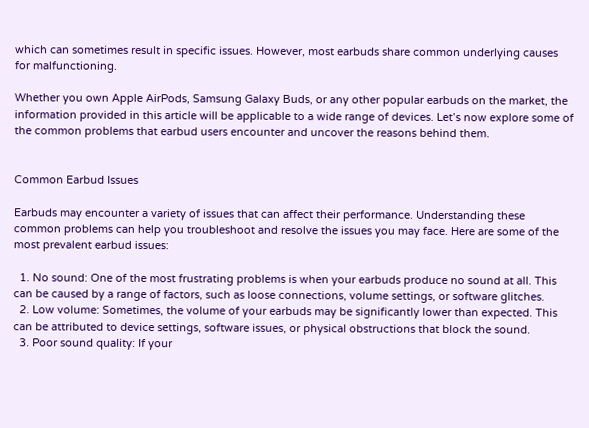which can sometimes result in specific issues. However, most earbuds share common underlying causes for malfunctioning.

Whether you own Apple AirPods, Samsung Galaxy Buds, or any other popular earbuds on the market, the information provided in this article will be applicable to a wide range of devices. Let’s now explore some of the common problems that earbud users encounter and uncover the reasons behind them.


Common Earbud Issues

Earbuds may encounter a variety of issues that can affect their performance. Understanding these common problems can help you troubleshoot and resolve the issues you may face. Here are some of the most prevalent earbud issues:

  1. No sound: One of the most frustrating problems is when your earbuds produce no sound at all. This can be caused by a range of factors, such as loose connections, volume settings, or software glitches.
  2. Low volume: Sometimes, the volume of your earbuds may be significantly lower than expected. This can be attributed to device settings, software issues, or physical obstructions that block the sound.
  3. Poor sound quality: If your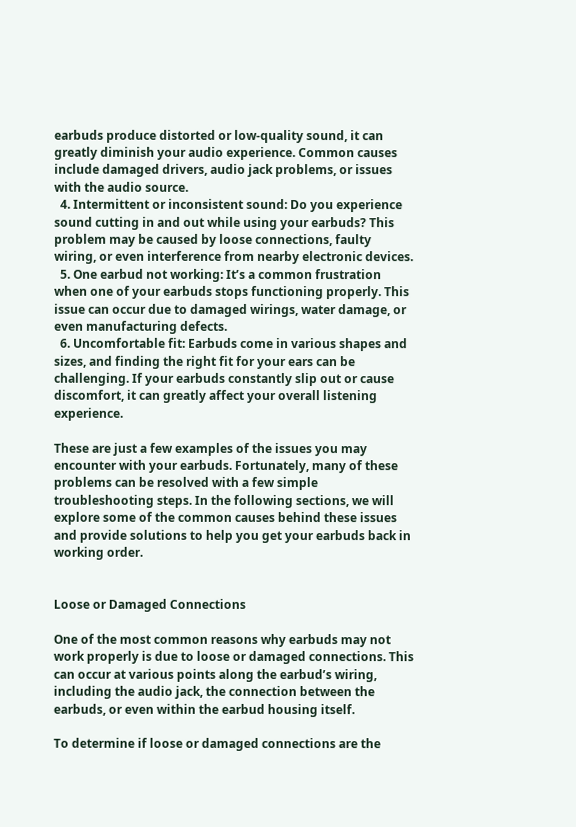earbuds produce distorted or low-quality sound, it can greatly diminish your audio experience. Common causes include damaged drivers, audio jack problems, or issues with the audio source.
  4. Intermittent or inconsistent sound: Do you experience sound cutting in and out while using your earbuds? This problem may be caused by loose connections, faulty wiring, or even interference from nearby electronic devices.
  5. One earbud not working: It’s a common frustration when one of your earbuds stops functioning properly. This issue can occur due to damaged wirings, water damage, or even manufacturing defects.
  6. Uncomfortable fit: Earbuds come in various shapes and sizes, and finding the right fit for your ears can be challenging. If your earbuds constantly slip out or cause discomfort, it can greatly affect your overall listening experience.

These are just a few examples of the issues you may encounter with your earbuds. Fortunately, many of these problems can be resolved with a few simple troubleshooting steps. In the following sections, we will explore some of the common causes behind these issues and provide solutions to help you get your earbuds back in working order.


Loose or Damaged Connections

One of the most common reasons why earbuds may not work properly is due to loose or damaged connections. This can occur at various points along the earbud’s wiring, including the audio jack, the connection between the earbuds, or even within the earbud housing itself.

To determine if loose or damaged connections are the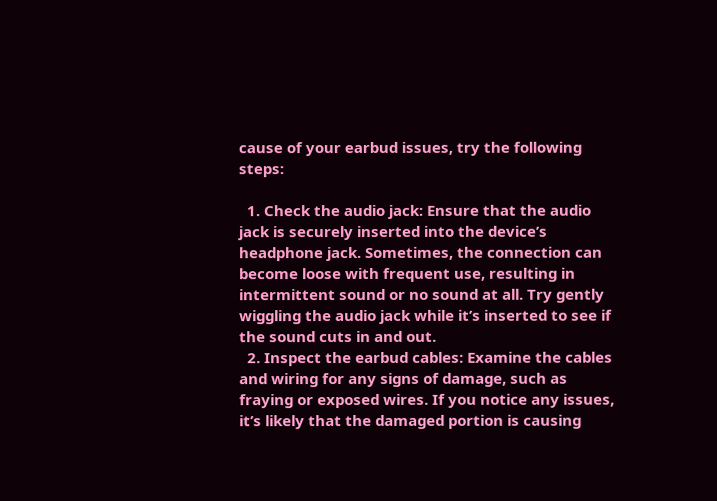cause of your earbud issues, try the following steps:

  1. Check the audio jack: Ensure that the audio jack is securely inserted into the device’s headphone jack. Sometimes, the connection can become loose with frequent use, resulting in intermittent sound or no sound at all. Try gently wiggling the audio jack while it’s inserted to see if the sound cuts in and out.
  2. Inspect the earbud cables: Examine the cables and wiring for any signs of damage, such as fraying or exposed wires. If you notice any issues, it’s likely that the damaged portion is causing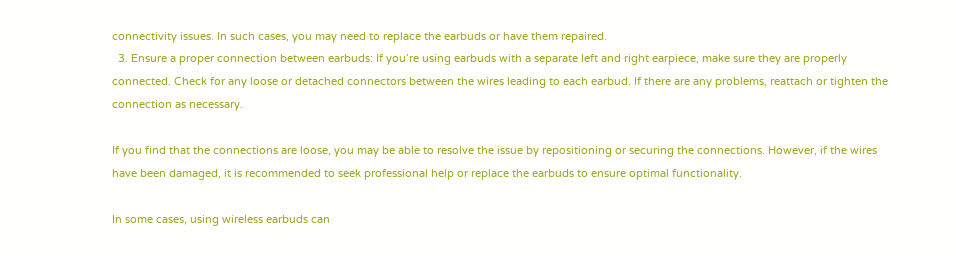connectivity issues. In such cases, you may need to replace the earbuds or have them repaired.
  3. Ensure a proper connection between earbuds: If you’re using earbuds with a separate left and right earpiece, make sure they are properly connected. Check for any loose or detached connectors between the wires leading to each earbud. If there are any problems, reattach or tighten the connection as necessary.

If you find that the connections are loose, you may be able to resolve the issue by repositioning or securing the connections. However, if the wires have been damaged, it is recommended to seek professional help or replace the earbuds to ensure optimal functionality.

In some cases, using wireless earbuds can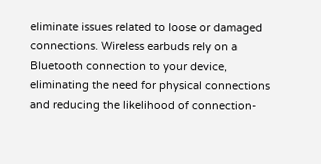eliminate issues related to loose or damaged connections. Wireless earbuds rely on a Bluetooth connection to your device, eliminating the need for physical connections and reducing the likelihood of connection-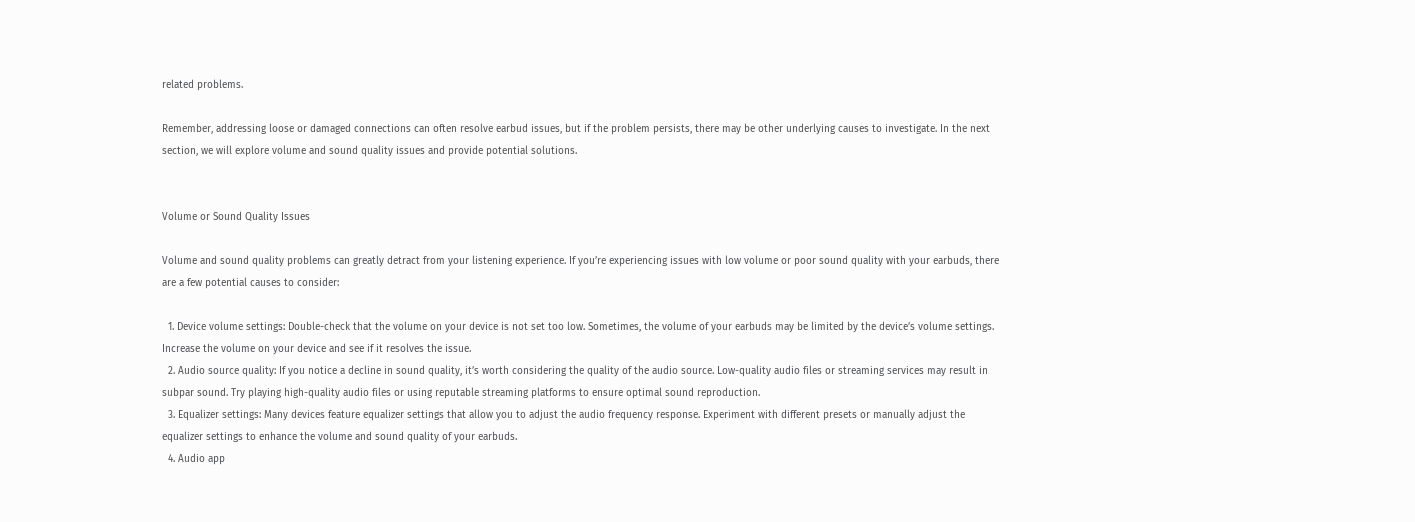related problems.

Remember, addressing loose or damaged connections can often resolve earbud issues, but if the problem persists, there may be other underlying causes to investigate. In the next section, we will explore volume and sound quality issues and provide potential solutions.


Volume or Sound Quality Issues

Volume and sound quality problems can greatly detract from your listening experience. If you’re experiencing issues with low volume or poor sound quality with your earbuds, there are a few potential causes to consider:

  1. Device volume settings: Double-check that the volume on your device is not set too low. Sometimes, the volume of your earbuds may be limited by the device’s volume settings. Increase the volume on your device and see if it resolves the issue.
  2. Audio source quality: If you notice a decline in sound quality, it’s worth considering the quality of the audio source. Low-quality audio files or streaming services may result in subpar sound. Try playing high-quality audio files or using reputable streaming platforms to ensure optimal sound reproduction.
  3. Equalizer settings: Many devices feature equalizer settings that allow you to adjust the audio frequency response. Experiment with different presets or manually adjust the equalizer settings to enhance the volume and sound quality of your earbuds.
  4. Audio app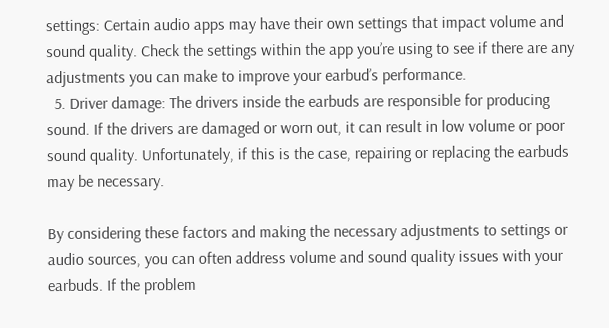settings: Certain audio apps may have their own settings that impact volume and sound quality. Check the settings within the app you’re using to see if there are any adjustments you can make to improve your earbud’s performance.
  5. Driver damage: The drivers inside the earbuds are responsible for producing sound. If the drivers are damaged or worn out, it can result in low volume or poor sound quality. Unfortunately, if this is the case, repairing or replacing the earbuds may be necessary.

By considering these factors and making the necessary adjustments to settings or audio sources, you can often address volume and sound quality issues with your earbuds. If the problem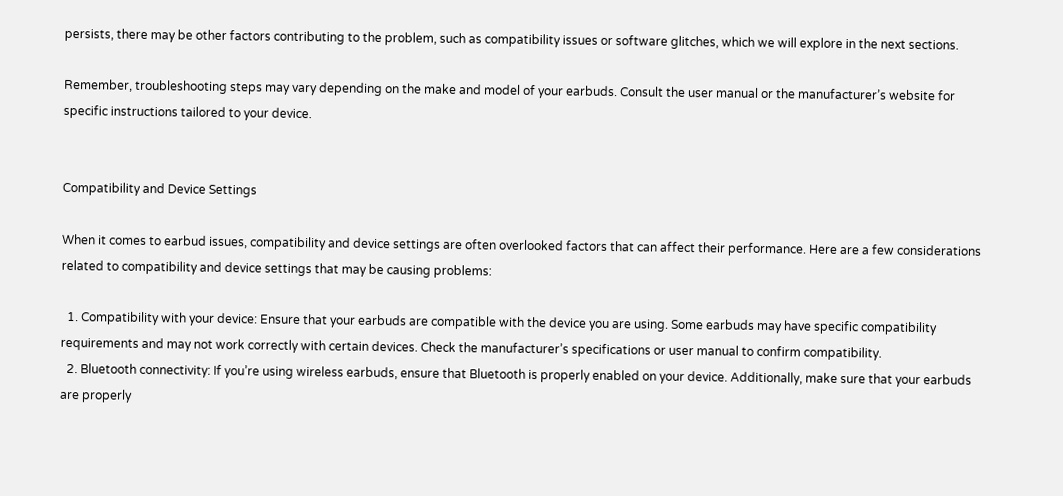persists, there may be other factors contributing to the problem, such as compatibility issues or software glitches, which we will explore in the next sections.

Remember, troubleshooting steps may vary depending on the make and model of your earbuds. Consult the user manual or the manufacturer’s website for specific instructions tailored to your device.


Compatibility and Device Settings

When it comes to earbud issues, compatibility and device settings are often overlooked factors that can affect their performance. Here are a few considerations related to compatibility and device settings that may be causing problems:

  1. Compatibility with your device: Ensure that your earbuds are compatible with the device you are using. Some earbuds may have specific compatibility requirements and may not work correctly with certain devices. Check the manufacturer’s specifications or user manual to confirm compatibility.
  2. Bluetooth connectivity: If you’re using wireless earbuds, ensure that Bluetooth is properly enabled on your device. Additionally, make sure that your earbuds are properly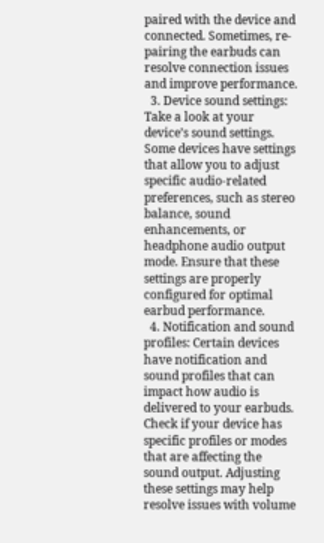paired with the device and connected. Sometimes, re-pairing the earbuds can resolve connection issues and improve performance.
  3. Device sound settings: Take a look at your device’s sound settings. Some devices have settings that allow you to adjust specific audio-related preferences, such as stereo balance, sound enhancements, or headphone audio output mode. Ensure that these settings are properly configured for optimal earbud performance.
  4. Notification and sound profiles: Certain devices have notification and sound profiles that can impact how audio is delivered to your earbuds. Check if your device has specific profiles or modes that are affecting the sound output. Adjusting these settings may help resolve issues with volume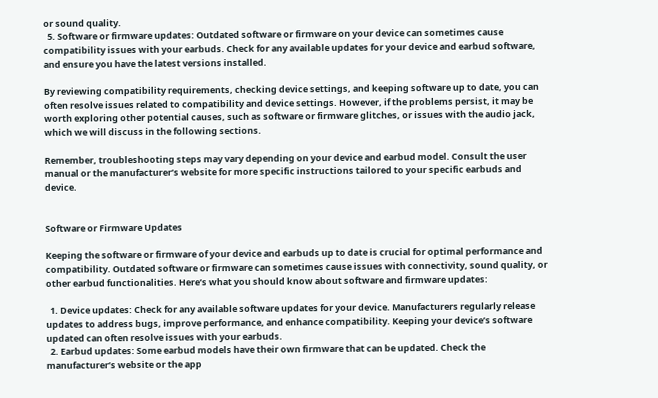or sound quality.
  5. Software or firmware updates: Outdated software or firmware on your device can sometimes cause compatibility issues with your earbuds. Check for any available updates for your device and earbud software, and ensure you have the latest versions installed.

By reviewing compatibility requirements, checking device settings, and keeping software up to date, you can often resolve issues related to compatibility and device settings. However, if the problems persist, it may be worth exploring other potential causes, such as software or firmware glitches, or issues with the audio jack, which we will discuss in the following sections.

Remember, troubleshooting steps may vary depending on your device and earbud model. Consult the user manual or the manufacturer’s website for more specific instructions tailored to your specific earbuds and device.


Software or Firmware Updates

Keeping the software or firmware of your device and earbuds up to date is crucial for optimal performance and compatibility. Outdated software or firmware can sometimes cause issues with connectivity, sound quality, or other earbud functionalities. Here’s what you should know about software and firmware updates:

  1. Device updates: Check for any available software updates for your device. Manufacturers regularly release updates to address bugs, improve performance, and enhance compatibility. Keeping your device’s software updated can often resolve issues with your earbuds.
  2. Earbud updates: Some earbud models have their own firmware that can be updated. Check the manufacturer’s website or the app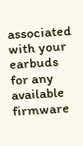associated with your earbuds for any available firmware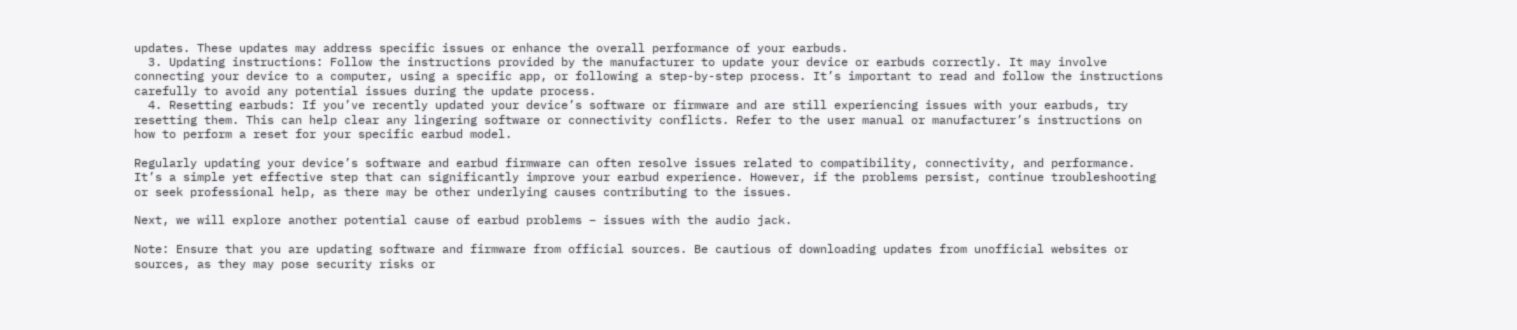updates. These updates may address specific issues or enhance the overall performance of your earbuds.
  3. Updating instructions: Follow the instructions provided by the manufacturer to update your device or earbuds correctly. It may involve connecting your device to a computer, using a specific app, or following a step-by-step process. It’s important to read and follow the instructions carefully to avoid any potential issues during the update process.
  4. Resetting earbuds: If you’ve recently updated your device’s software or firmware and are still experiencing issues with your earbuds, try resetting them. This can help clear any lingering software or connectivity conflicts. Refer to the user manual or manufacturer’s instructions on how to perform a reset for your specific earbud model.

Regularly updating your device’s software and earbud firmware can often resolve issues related to compatibility, connectivity, and performance. It’s a simple yet effective step that can significantly improve your earbud experience. However, if the problems persist, continue troubleshooting or seek professional help, as there may be other underlying causes contributing to the issues.

Next, we will explore another potential cause of earbud problems – issues with the audio jack.

Note: Ensure that you are updating software and firmware from official sources. Be cautious of downloading updates from unofficial websites or sources, as they may pose security risks or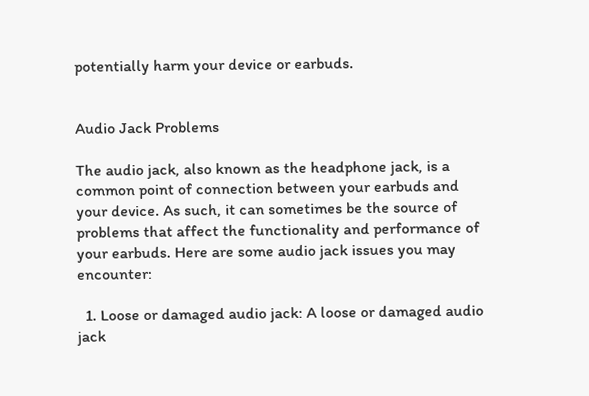potentially harm your device or earbuds.


Audio Jack Problems

The audio jack, also known as the headphone jack, is a common point of connection between your earbuds and your device. As such, it can sometimes be the source of problems that affect the functionality and performance of your earbuds. Here are some audio jack issues you may encounter:

  1. Loose or damaged audio jack: A loose or damaged audio jack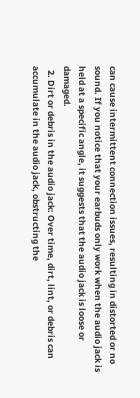can cause intermittent connection issues, resulting in distorted or no sound. If you notice that your earbuds only work when the audio jack is held at a specific angle, it suggests that the audio jack is loose or damaged.
  2. Dirt or debris in the audio jack: Over time, dirt, lint, or debris can accumulate in the audio jack, obstructing the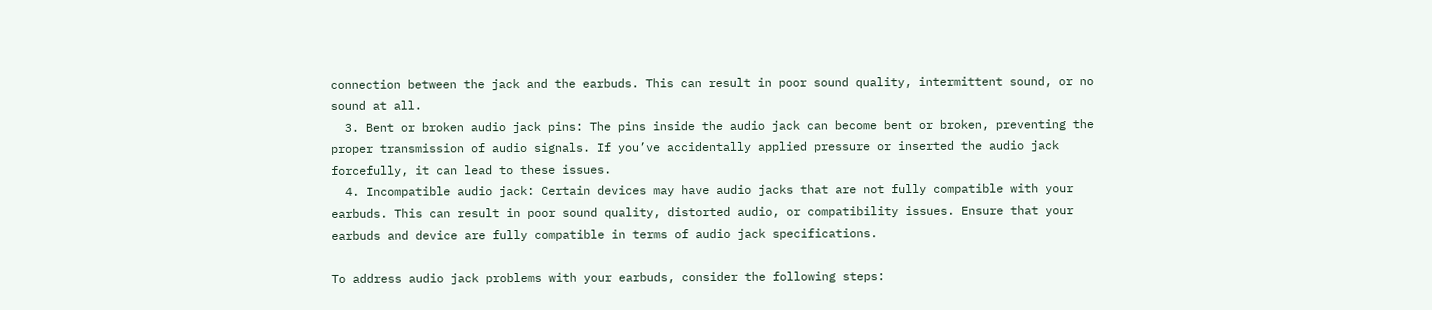connection between the jack and the earbuds. This can result in poor sound quality, intermittent sound, or no sound at all.
  3. Bent or broken audio jack pins: The pins inside the audio jack can become bent or broken, preventing the proper transmission of audio signals. If you’ve accidentally applied pressure or inserted the audio jack forcefully, it can lead to these issues.
  4. Incompatible audio jack: Certain devices may have audio jacks that are not fully compatible with your earbuds. This can result in poor sound quality, distorted audio, or compatibility issues. Ensure that your earbuds and device are fully compatible in terms of audio jack specifications.

To address audio jack problems with your earbuds, consider the following steps: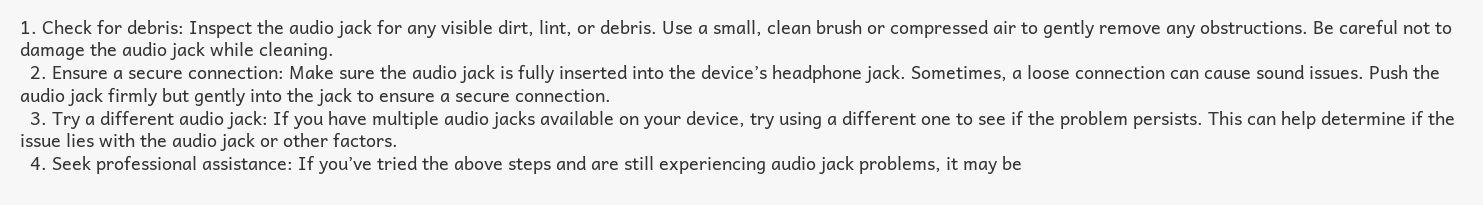1. Check for debris: Inspect the audio jack for any visible dirt, lint, or debris. Use a small, clean brush or compressed air to gently remove any obstructions. Be careful not to damage the audio jack while cleaning.
  2. Ensure a secure connection: Make sure the audio jack is fully inserted into the device’s headphone jack. Sometimes, a loose connection can cause sound issues. Push the audio jack firmly but gently into the jack to ensure a secure connection.
  3. Try a different audio jack: If you have multiple audio jacks available on your device, try using a different one to see if the problem persists. This can help determine if the issue lies with the audio jack or other factors.
  4. Seek professional assistance: If you’ve tried the above steps and are still experiencing audio jack problems, it may be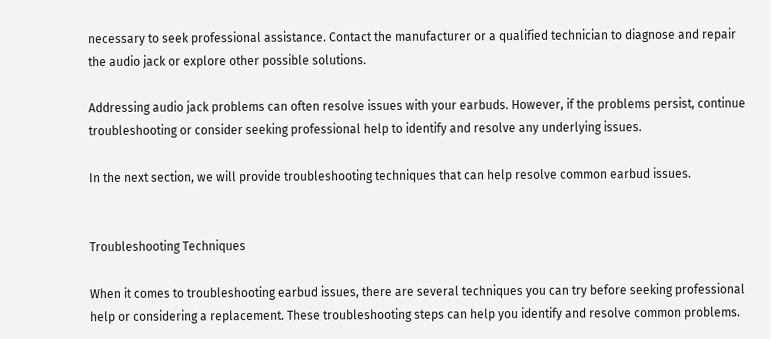necessary to seek professional assistance. Contact the manufacturer or a qualified technician to diagnose and repair the audio jack or explore other possible solutions.

Addressing audio jack problems can often resolve issues with your earbuds. However, if the problems persist, continue troubleshooting or consider seeking professional help to identify and resolve any underlying issues.

In the next section, we will provide troubleshooting techniques that can help resolve common earbud issues.


Troubleshooting Techniques

When it comes to troubleshooting earbud issues, there are several techniques you can try before seeking professional help or considering a replacement. These troubleshooting steps can help you identify and resolve common problems.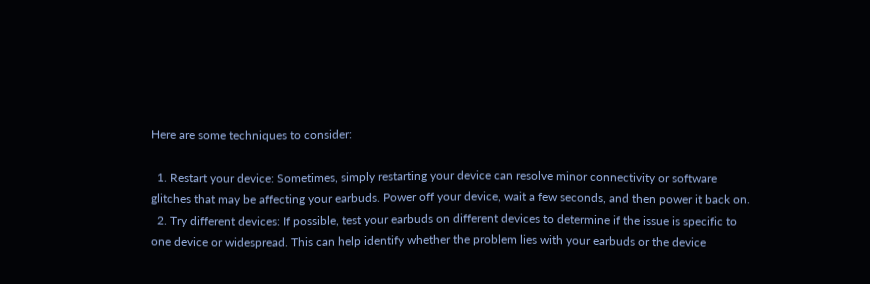Here are some techniques to consider:

  1. Restart your device: Sometimes, simply restarting your device can resolve minor connectivity or software glitches that may be affecting your earbuds. Power off your device, wait a few seconds, and then power it back on.
  2. Try different devices: If possible, test your earbuds on different devices to determine if the issue is specific to one device or widespread. This can help identify whether the problem lies with your earbuds or the device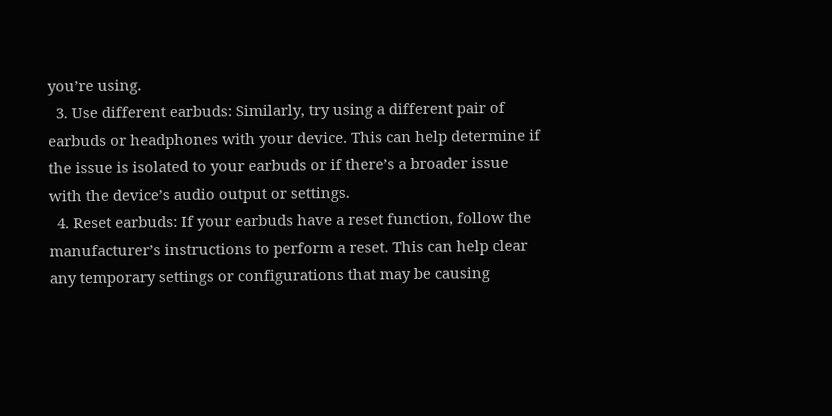you’re using.
  3. Use different earbuds: Similarly, try using a different pair of earbuds or headphones with your device. This can help determine if the issue is isolated to your earbuds or if there’s a broader issue with the device’s audio output or settings.
  4. Reset earbuds: If your earbuds have a reset function, follow the manufacturer’s instructions to perform a reset. This can help clear any temporary settings or configurations that may be causing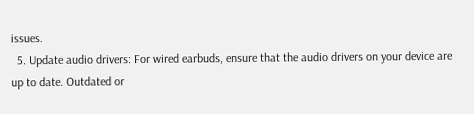issues.
  5. Update audio drivers: For wired earbuds, ensure that the audio drivers on your device are up to date. Outdated or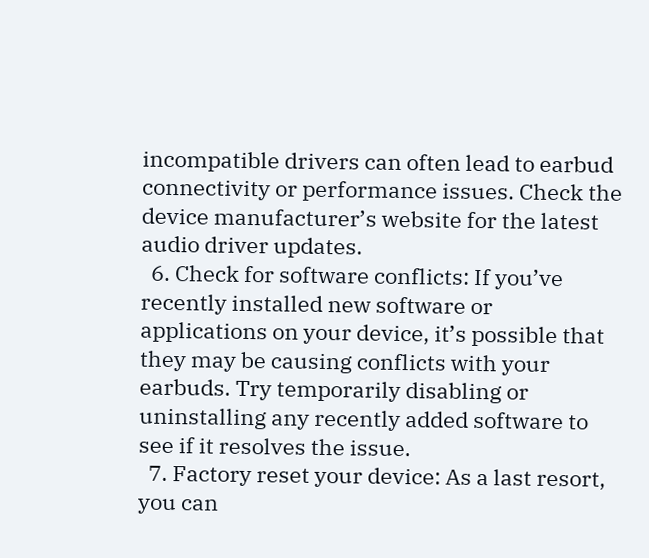incompatible drivers can often lead to earbud connectivity or performance issues. Check the device manufacturer’s website for the latest audio driver updates.
  6. Check for software conflicts: If you’ve recently installed new software or applications on your device, it’s possible that they may be causing conflicts with your earbuds. Try temporarily disabling or uninstalling any recently added software to see if it resolves the issue.
  7. Factory reset your device: As a last resort, you can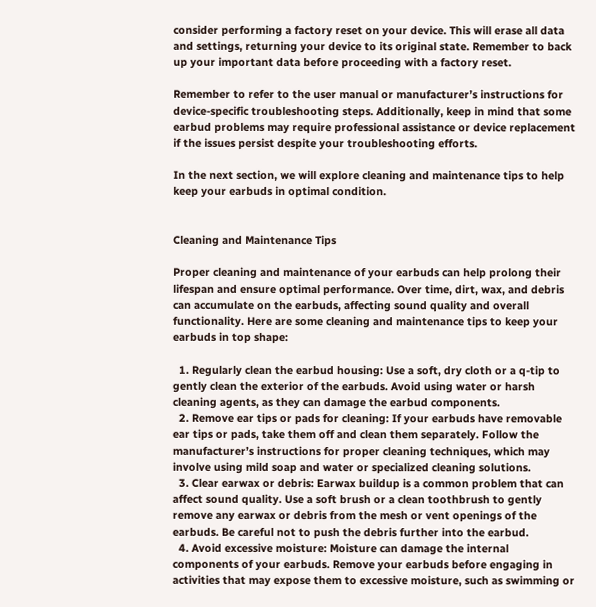consider performing a factory reset on your device. This will erase all data and settings, returning your device to its original state. Remember to back up your important data before proceeding with a factory reset.

Remember to refer to the user manual or manufacturer’s instructions for device-specific troubleshooting steps. Additionally, keep in mind that some earbud problems may require professional assistance or device replacement if the issues persist despite your troubleshooting efforts.

In the next section, we will explore cleaning and maintenance tips to help keep your earbuds in optimal condition.


Cleaning and Maintenance Tips

Proper cleaning and maintenance of your earbuds can help prolong their lifespan and ensure optimal performance. Over time, dirt, wax, and debris can accumulate on the earbuds, affecting sound quality and overall functionality. Here are some cleaning and maintenance tips to keep your earbuds in top shape:

  1. Regularly clean the earbud housing: Use a soft, dry cloth or a q-tip to gently clean the exterior of the earbuds. Avoid using water or harsh cleaning agents, as they can damage the earbud components.
  2. Remove ear tips or pads for cleaning: If your earbuds have removable ear tips or pads, take them off and clean them separately. Follow the manufacturer’s instructions for proper cleaning techniques, which may involve using mild soap and water or specialized cleaning solutions.
  3. Clear earwax or debris: Earwax buildup is a common problem that can affect sound quality. Use a soft brush or a clean toothbrush to gently remove any earwax or debris from the mesh or vent openings of the earbuds. Be careful not to push the debris further into the earbud.
  4. Avoid excessive moisture: Moisture can damage the internal components of your earbuds. Remove your earbuds before engaging in activities that may expose them to excessive moisture, such as swimming or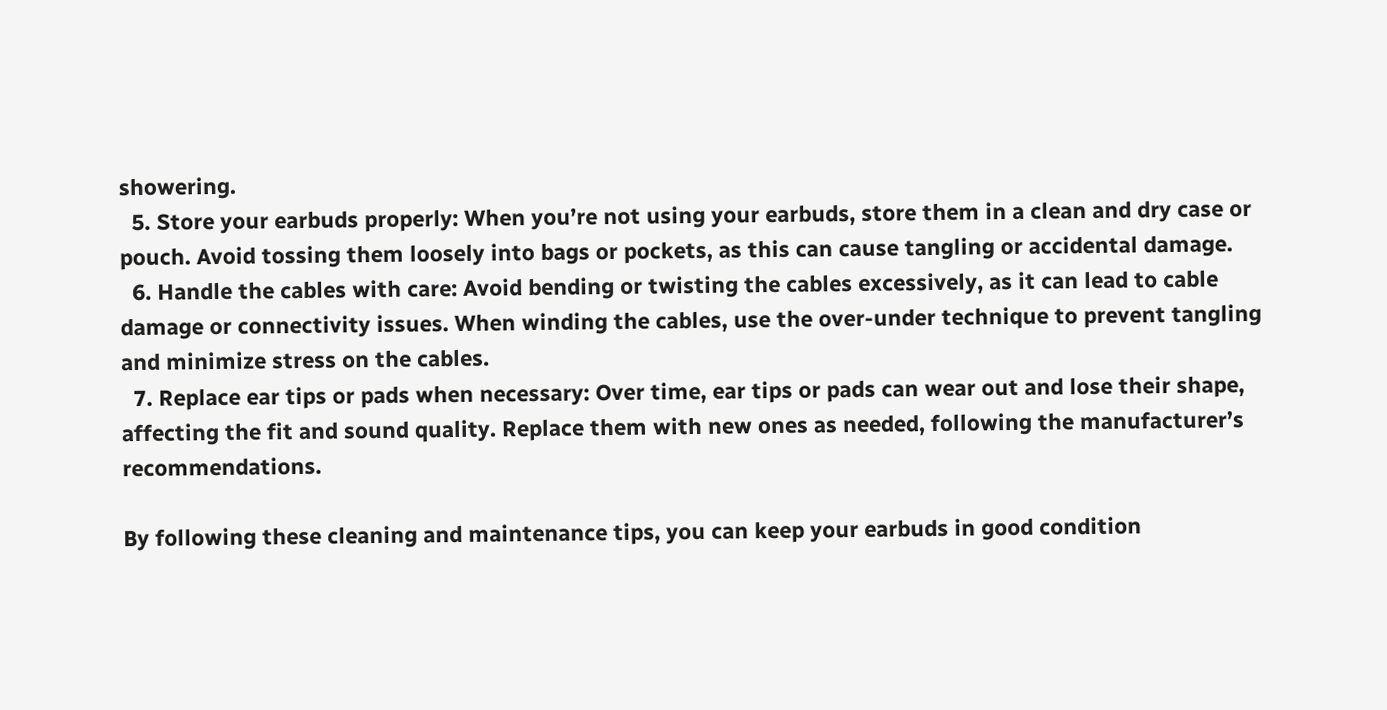showering.
  5. Store your earbuds properly: When you’re not using your earbuds, store them in a clean and dry case or pouch. Avoid tossing them loosely into bags or pockets, as this can cause tangling or accidental damage.
  6. Handle the cables with care: Avoid bending or twisting the cables excessively, as it can lead to cable damage or connectivity issues. When winding the cables, use the over-under technique to prevent tangling and minimize stress on the cables.
  7. Replace ear tips or pads when necessary: Over time, ear tips or pads can wear out and lose their shape, affecting the fit and sound quality. Replace them with new ones as needed, following the manufacturer’s recommendations.

By following these cleaning and maintenance tips, you can keep your earbuds in good condition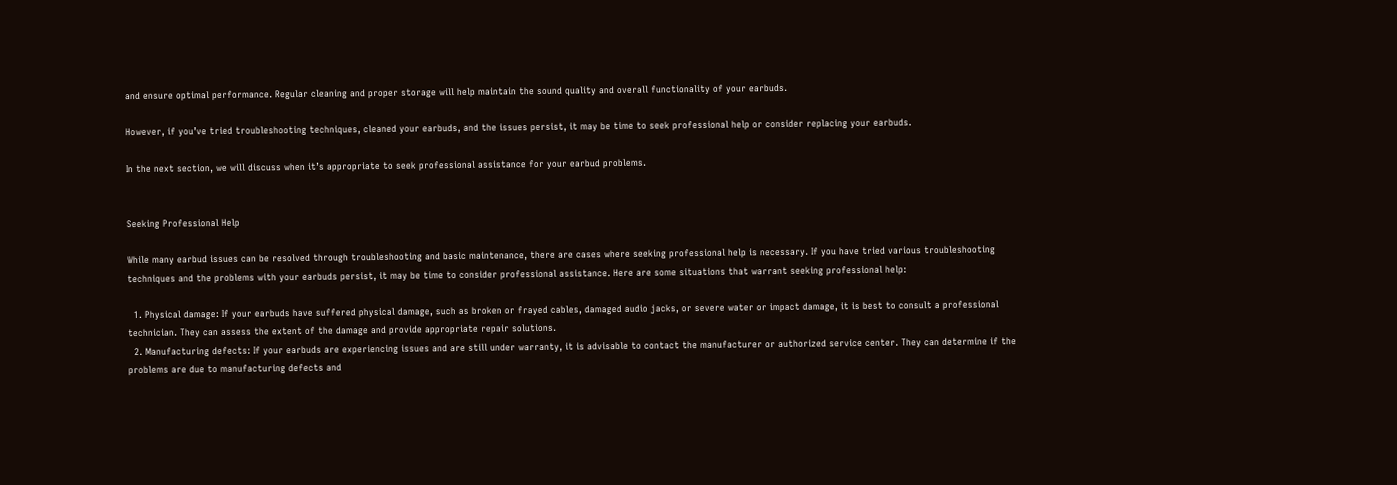and ensure optimal performance. Regular cleaning and proper storage will help maintain the sound quality and overall functionality of your earbuds.

However, if you’ve tried troubleshooting techniques, cleaned your earbuds, and the issues persist, it may be time to seek professional help or consider replacing your earbuds.

In the next section, we will discuss when it’s appropriate to seek professional assistance for your earbud problems.


Seeking Professional Help

While many earbud issues can be resolved through troubleshooting and basic maintenance, there are cases where seeking professional help is necessary. If you have tried various troubleshooting techniques and the problems with your earbuds persist, it may be time to consider professional assistance. Here are some situations that warrant seeking professional help:

  1. Physical damage: If your earbuds have suffered physical damage, such as broken or frayed cables, damaged audio jacks, or severe water or impact damage, it is best to consult a professional technician. They can assess the extent of the damage and provide appropriate repair solutions.
  2. Manufacturing defects: If your earbuds are experiencing issues and are still under warranty, it is advisable to contact the manufacturer or authorized service center. They can determine if the problems are due to manufacturing defects and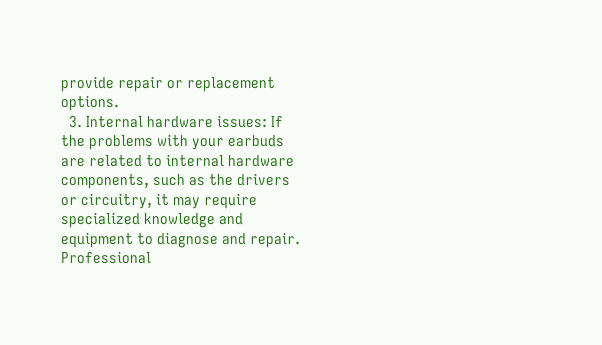provide repair or replacement options.
  3. Internal hardware issues: If the problems with your earbuds are related to internal hardware components, such as the drivers or circuitry, it may require specialized knowledge and equipment to diagnose and repair. Professional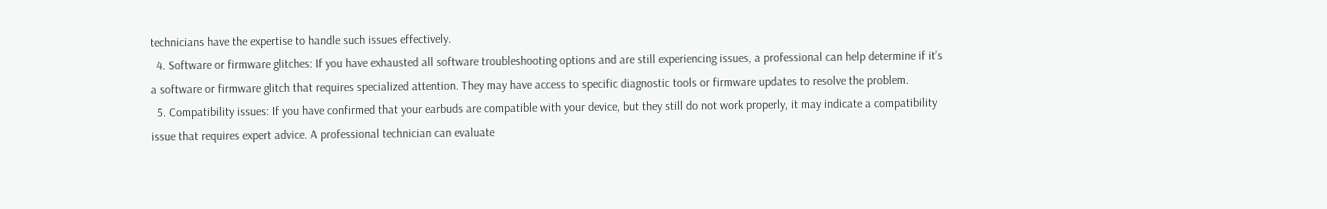technicians have the expertise to handle such issues effectively.
  4. Software or firmware glitches: If you have exhausted all software troubleshooting options and are still experiencing issues, a professional can help determine if it’s a software or firmware glitch that requires specialized attention. They may have access to specific diagnostic tools or firmware updates to resolve the problem.
  5. Compatibility issues: If you have confirmed that your earbuds are compatible with your device, but they still do not work properly, it may indicate a compatibility issue that requires expert advice. A professional technician can evaluate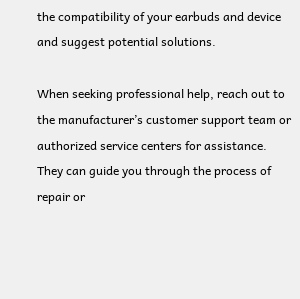the compatibility of your earbuds and device and suggest potential solutions.

When seeking professional help, reach out to the manufacturer’s customer support team or authorized service centers for assistance. They can guide you through the process of repair or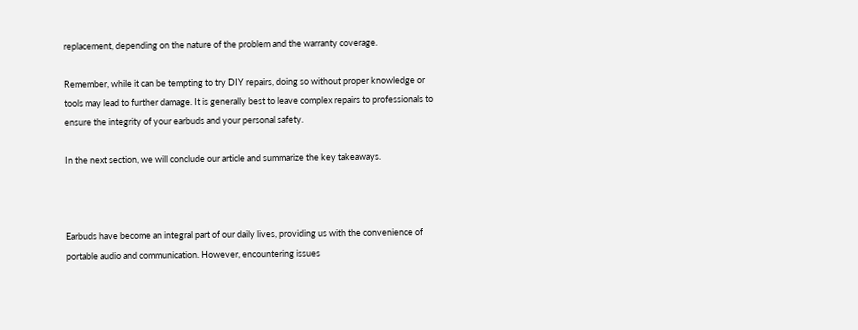replacement, depending on the nature of the problem and the warranty coverage.

Remember, while it can be tempting to try DIY repairs, doing so without proper knowledge or tools may lead to further damage. It is generally best to leave complex repairs to professionals to ensure the integrity of your earbuds and your personal safety.

In the next section, we will conclude our article and summarize the key takeaways.



Earbuds have become an integral part of our daily lives, providing us with the convenience of portable audio and communication. However, encountering issues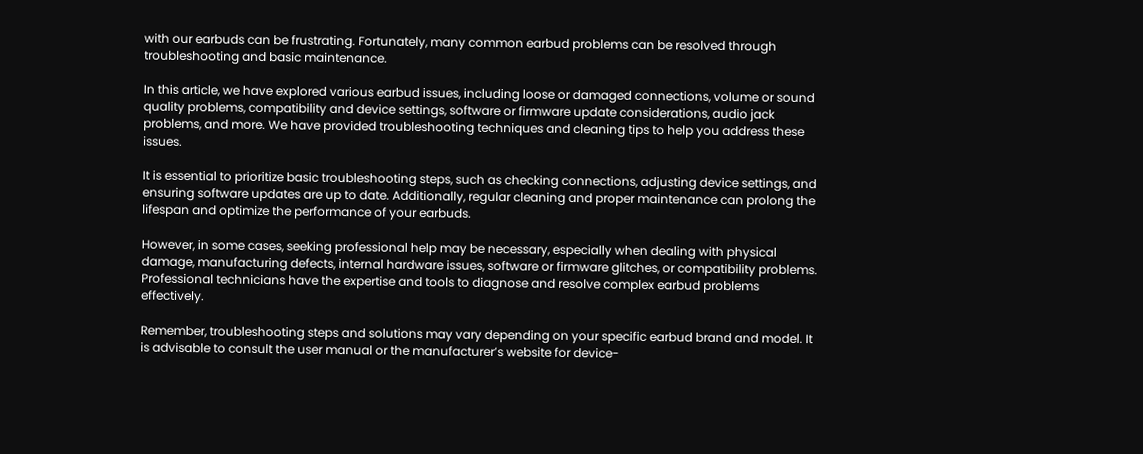with our earbuds can be frustrating. Fortunately, many common earbud problems can be resolved through troubleshooting and basic maintenance.

In this article, we have explored various earbud issues, including loose or damaged connections, volume or sound quality problems, compatibility and device settings, software or firmware update considerations, audio jack problems, and more. We have provided troubleshooting techniques and cleaning tips to help you address these issues.

It is essential to prioritize basic troubleshooting steps, such as checking connections, adjusting device settings, and ensuring software updates are up to date. Additionally, regular cleaning and proper maintenance can prolong the lifespan and optimize the performance of your earbuds.

However, in some cases, seeking professional help may be necessary, especially when dealing with physical damage, manufacturing defects, internal hardware issues, software or firmware glitches, or compatibility problems. Professional technicians have the expertise and tools to diagnose and resolve complex earbud problems effectively.

Remember, troubleshooting steps and solutions may vary depending on your specific earbud brand and model. It is advisable to consult the user manual or the manufacturer’s website for device-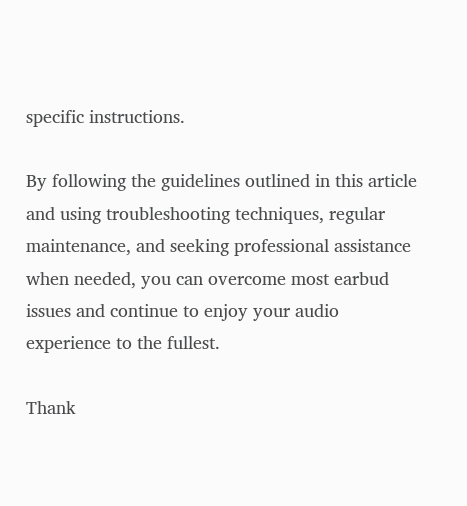specific instructions.

By following the guidelines outlined in this article and using troubleshooting techniques, regular maintenance, and seeking professional assistance when needed, you can overcome most earbud issues and continue to enjoy your audio experience to the fullest.

Thank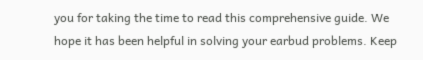you for taking the time to read this comprehensive guide. We hope it has been helpful in solving your earbud problems. Keep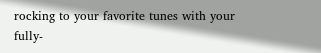rocking to your favorite tunes with your fully-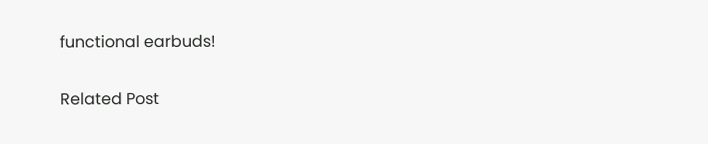functional earbuds!

Related Post